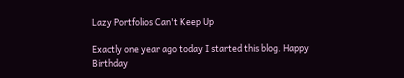Lazy Portfolios Can't Keep Up

Exactly one year ago today I started this blog. Happy Birthday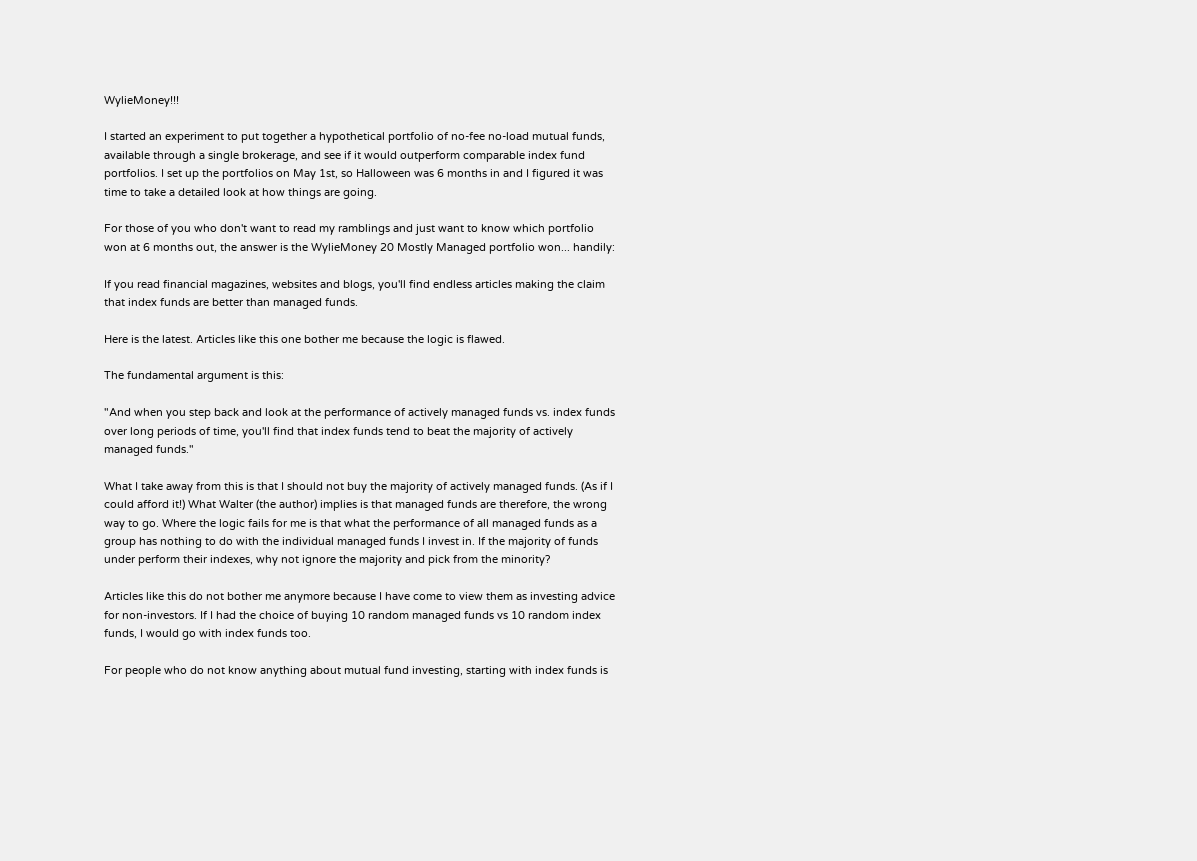WylieMoney!!!

I started an experiment to put together a hypothetical portfolio of no-fee no-load mutual funds, available through a single brokerage, and see if it would outperform comparable index fund portfolios. I set up the portfolios on May 1st, so Halloween was 6 months in and I figured it was time to take a detailed look at how things are going.

For those of you who don't want to read my ramblings and just want to know which portfolio won at 6 months out, the answer is the WylieMoney 20 Mostly Managed portfolio won... handily:

If you read financial magazines, websites and blogs, you'll find endless articles making the claim that index funds are better than managed funds.

Here is the latest. Articles like this one bother me because the logic is flawed.

The fundamental argument is this:

"And when you step back and look at the performance of actively managed funds vs. index funds over long periods of time, you'll find that index funds tend to beat the majority of actively managed funds."

What I take away from this is that I should not buy the majority of actively managed funds. (As if I could afford it!) What Walter (the author) implies is that managed funds are therefore, the wrong way to go. Where the logic fails for me is that what the performance of all managed funds as a group has nothing to do with the individual managed funds I invest in. If the majority of funds under perform their indexes, why not ignore the majority and pick from the minority?

Articles like this do not bother me anymore because I have come to view them as investing advice for non-investors. If I had the choice of buying 10 random managed funds vs 10 random index funds, I would go with index funds too.

For people who do not know anything about mutual fund investing, starting with index funds is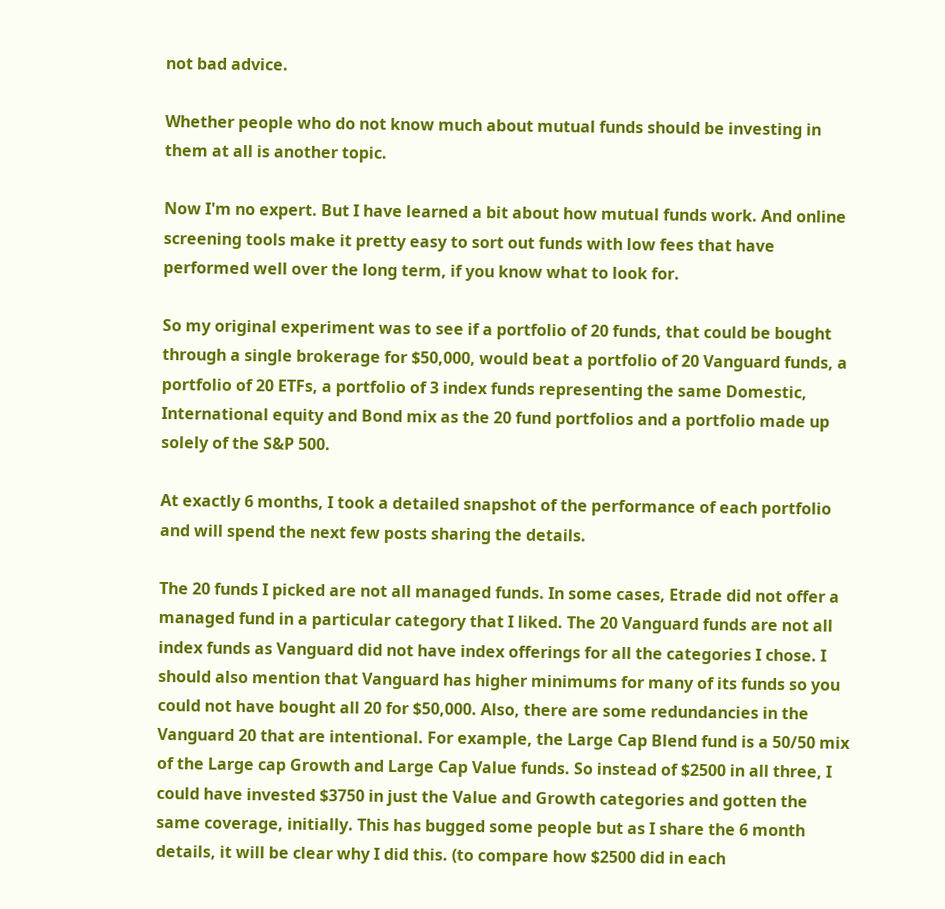not bad advice.

Whether people who do not know much about mutual funds should be investing in them at all is another topic.

Now I'm no expert. But I have learned a bit about how mutual funds work. And online screening tools make it pretty easy to sort out funds with low fees that have performed well over the long term, if you know what to look for.

So my original experiment was to see if a portfolio of 20 funds, that could be bought through a single brokerage for $50,000, would beat a portfolio of 20 Vanguard funds, a portfolio of 20 ETFs, a portfolio of 3 index funds representing the same Domestic, International equity and Bond mix as the 20 fund portfolios and a portfolio made up solely of the S&P 500.

At exactly 6 months, I took a detailed snapshot of the performance of each portfolio and will spend the next few posts sharing the details.

The 20 funds I picked are not all managed funds. In some cases, Etrade did not offer a managed fund in a particular category that I liked. The 20 Vanguard funds are not all index funds as Vanguard did not have index offerings for all the categories I chose. I should also mention that Vanguard has higher minimums for many of its funds so you could not have bought all 20 for $50,000. Also, there are some redundancies in the Vanguard 20 that are intentional. For example, the Large Cap Blend fund is a 50/50 mix of the Large cap Growth and Large Cap Value funds. So instead of $2500 in all three, I could have invested $3750 in just the Value and Growth categories and gotten the same coverage, initially. This has bugged some people but as I share the 6 month details, it will be clear why I did this. (to compare how $2500 did in each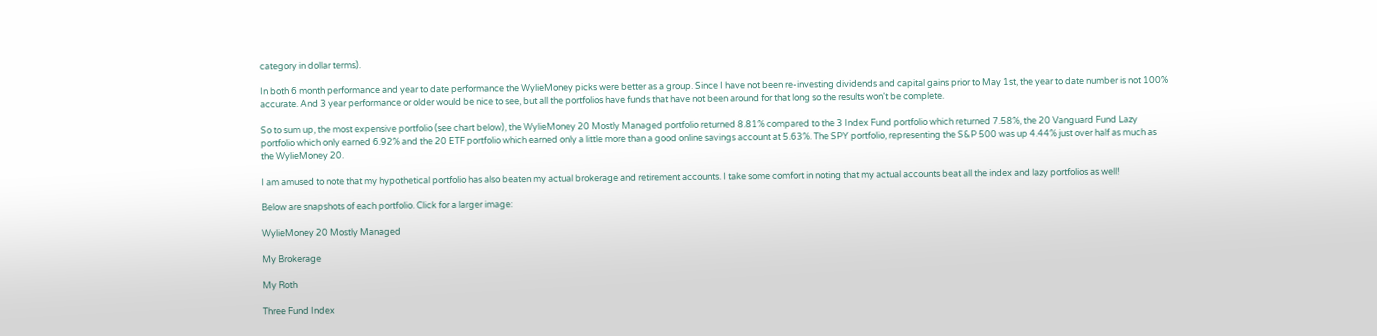category in dollar terms).

In both 6 month performance and year to date performance the WylieMoney picks were better as a group. Since I have not been re-investing dividends and capital gains prior to May 1st, the year to date number is not 100% accurate. And 3 year performance or older would be nice to see, but all the portfolios have funds that have not been around for that long so the results won't be complete.

So to sum up, the most expensive portfolio (see chart below), the WylieMoney 20 Mostly Managed portfolio returned 8.81% compared to the 3 Index Fund portfolio which returned 7.58%, the 20 Vanguard Fund Lazy portfolio which only earned 6.92% and the 20 ETF portfolio which earned only a little more than a good online savings account at 5.63%. The SPY portfolio, representing the S&P 500 was up 4.44% just over half as much as the WylieMoney 20.

I am amused to note that my hypothetical portfolio has also beaten my actual brokerage and retirement accounts. I take some comfort in noting that my actual accounts beat all the index and lazy portfolios as well!

Below are snapshots of each portfolio. Click for a larger image:

WylieMoney 20 Mostly Managed

My Brokerage

My Roth

Three Fund Index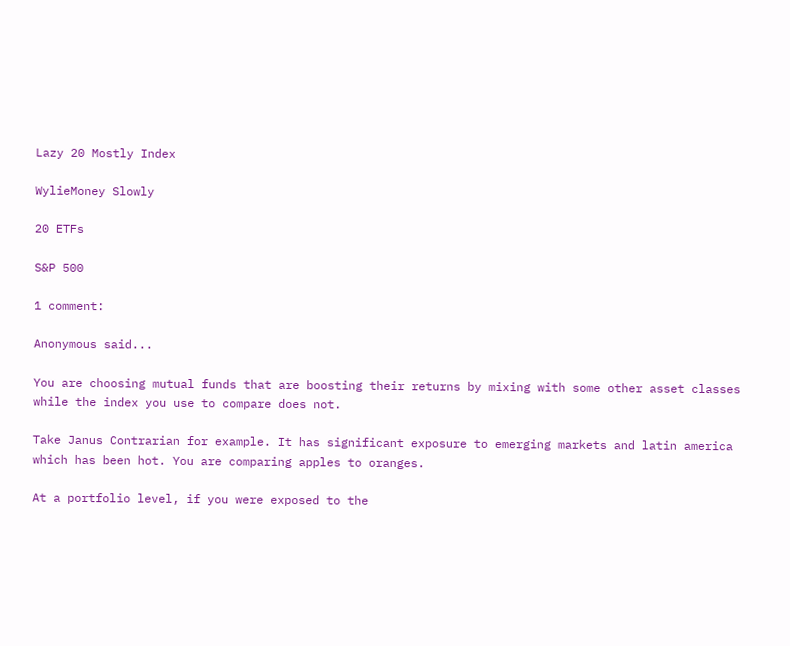Lazy 20 Mostly Index

WylieMoney Slowly

20 ETFs

S&P 500

1 comment:

Anonymous said...

You are choosing mutual funds that are boosting their returns by mixing with some other asset classes while the index you use to compare does not.

Take Janus Contrarian for example. It has significant exposure to emerging markets and latin america which has been hot. You are comparing apples to oranges.

At a portfolio level, if you were exposed to the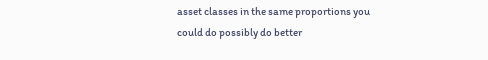asset classes in the same proportions you could do possibly do better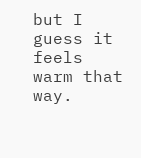but I guess it feels warm that way.